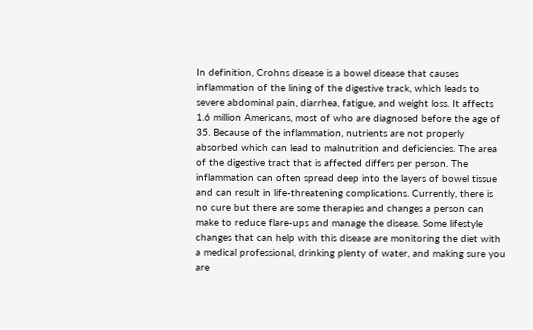In definition, Crohns disease is a bowel disease that causes inflammation of the lining of the digestive track, which leads to severe abdominal pain, diarrhea, fatigue, and weight loss. It affects 1.6 million Americans, most of who are diagnosed before the age of 35. Because of the inflammation, nutrients are not properly absorbed which can lead to malnutrition and deficiencies. The area of the digestive tract that is affected differs per person. The inflammation can often spread deep into the layers of bowel tissue and can result in life-threatening complications. Currently, there is no cure but there are some therapies and changes a person can make to reduce flare-ups and manage the disease. Some lifestyle changes that can help with this disease are monitoring the diet with a medical professional, drinking plenty of water, and making sure you are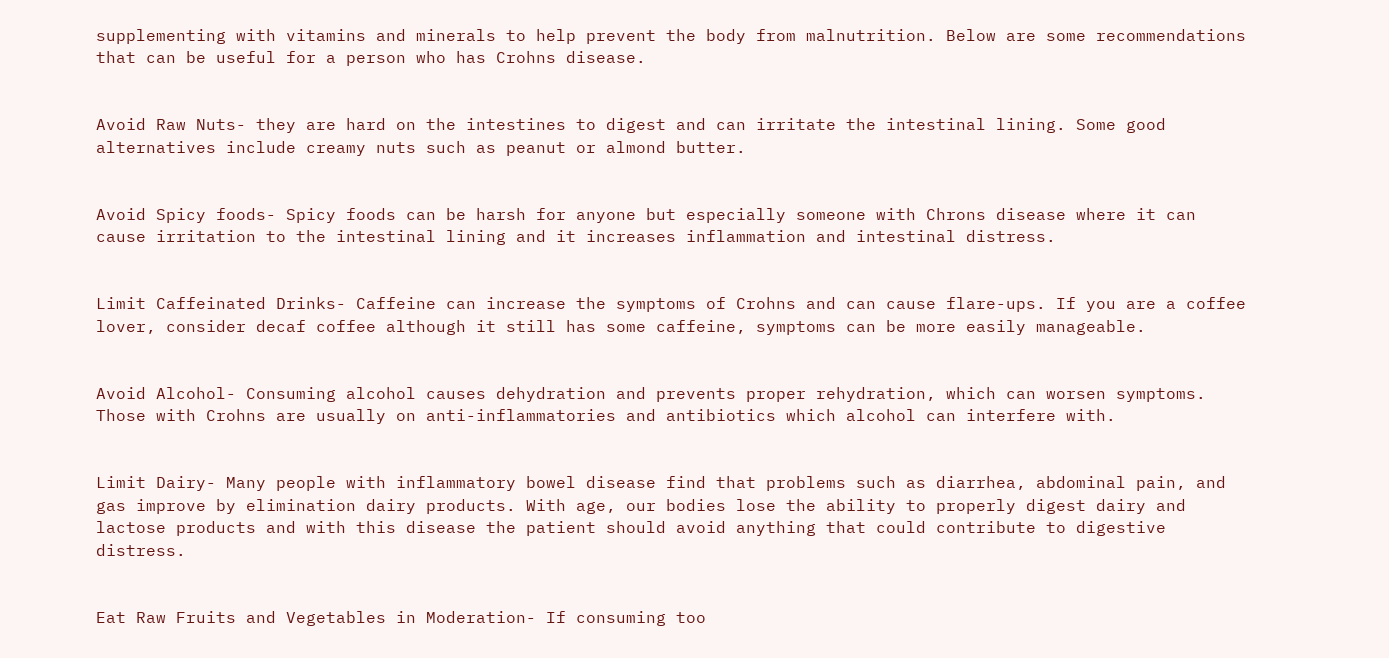supplementing with vitamins and minerals to help prevent the body from malnutrition. Below are some recommendations that can be useful for a person who has Crohns disease.


Avoid Raw Nuts- they are hard on the intestines to digest and can irritate the intestinal lining. Some good alternatives include creamy nuts such as peanut or almond butter.


Avoid Spicy foods- Spicy foods can be harsh for anyone but especially someone with Chrons disease where it can cause irritation to the intestinal lining and it increases inflammation and intestinal distress.


Limit Caffeinated Drinks- Caffeine can increase the symptoms of Crohns and can cause flare-ups. If you are a coffee lover, consider decaf coffee although it still has some caffeine, symptoms can be more easily manageable.


Avoid Alcohol- Consuming alcohol causes dehydration and prevents proper rehydration, which can worsen symptoms. Those with Crohns are usually on anti-inflammatories and antibiotics which alcohol can interfere with.


Limit Dairy- Many people with inflammatory bowel disease find that problems such as diarrhea, abdominal pain, and gas improve by elimination dairy products. With age, our bodies lose the ability to properly digest dairy and lactose products and with this disease the patient should avoid anything that could contribute to digestive distress.


Eat Raw Fruits and Vegetables in Moderation- If consuming too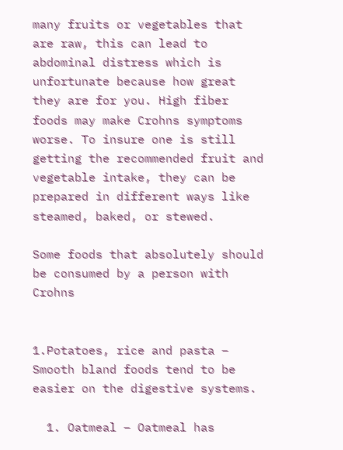many fruits or vegetables that are raw, this can lead to abdominal distress which is unfortunate because how great they are for you. High fiber foods may make Crohns symptoms worse. To insure one is still getting the recommended fruit and vegetable intake, they can be prepared in different ways like steamed, baked, or stewed.

Some foods that absolutely should be consumed by a person with Crohns


1.Potatoes, rice and pasta – Smooth bland foods tend to be easier on the digestive systems.

  1. Oatmeal – Oatmeal has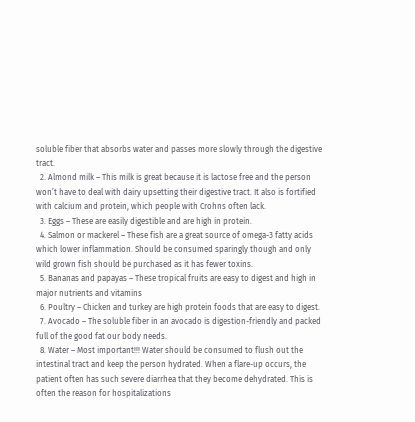soluble fiber that absorbs water and passes more slowly through the digestive tract.
  2. Almond milk – This milk is great because it is lactose free and the person won’t have to deal with dairy upsetting their digestive tract. It also is fortified with calcium and protein, which people with Crohns often lack.
  3. Eggs – These are easily digestible and are high in protein.
  4. Salmon or mackerel – These fish are a great source of omega-3 fatty acids which lower inflammation. Should be consumed sparingly though and only wild grown fish should be purchased as it has fewer toxins.
  5. Bananas and papayas – These tropical fruits are easy to digest and high in major nutrients and vitamins
  6. Poultry – Chicken and turkey are high protein foods that are easy to digest.
  7. Avocado – The soluble fiber in an avocado is digestion-friendly and packed full of the good fat our body needs.
  8. Water – Most important!!! Water should be consumed to flush out the intestinal tract and keep the person hydrated. When a flare-up occurs, the patient often has such severe diarrhea that they become dehydrated. This is often the reason for hospitalizations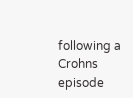following a Crohns episode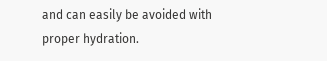and can easily be avoided with proper hydration.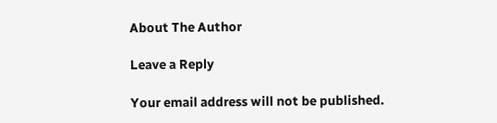About The Author

Leave a Reply

Your email address will not be published.